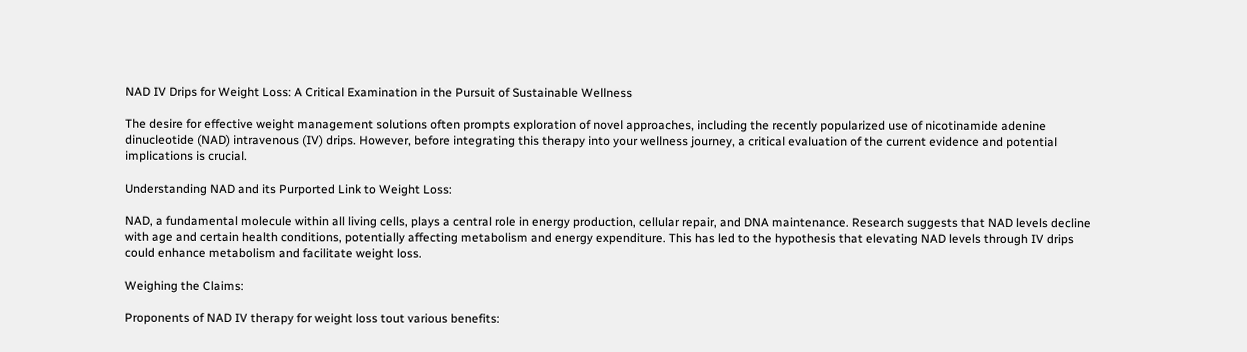NAD IV Drips for Weight Loss: A Critical Examination in the Pursuit of Sustainable Wellness

The desire for effective weight management solutions often prompts exploration of novel approaches, including the recently popularized use of nicotinamide adenine dinucleotide (NAD) intravenous (IV) drips. However, before integrating this therapy into your wellness journey, a critical evaluation of the current evidence and potential implications is crucial.

Understanding NAD and its Purported Link to Weight Loss:

NAD, a fundamental molecule within all living cells, plays a central role in energy production, cellular repair, and DNA maintenance. Research suggests that NAD levels decline with age and certain health conditions, potentially affecting metabolism and energy expenditure. This has led to the hypothesis that elevating NAD levels through IV drips could enhance metabolism and facilitate weight loss.

Weighing the Claims:

Proponents of NAD IV therapy for weight loss tout various benefits: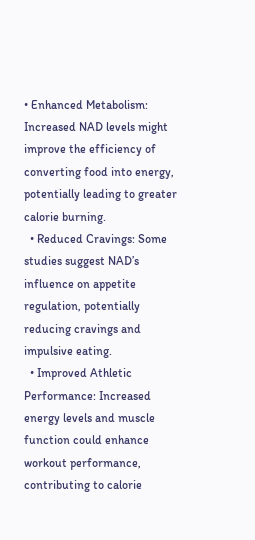• Enhanced Metabolism: Increased NAD levels might improve the efficiency of converting food into energy, potentially leading to greater calorie burning.
  • Reduced Cravings: Some studies suggest NAD’s influence on appetite regulation, potentially reducing cravings and impulsive eating.
  • Improved Athletic Performance: Increased energy levels and muscle function could enhance workout performance, contributing to calorie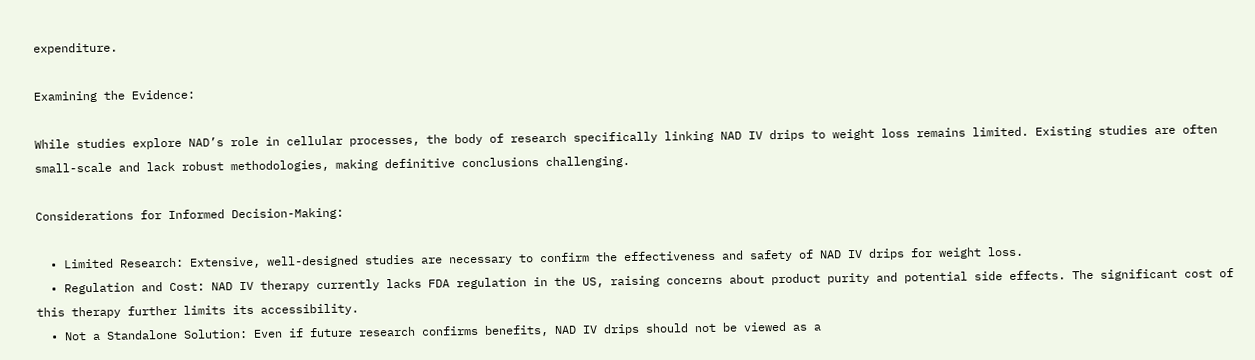expenditure.

Examining the Evidence:

While studies explore NAD’s role in cellular processes, the body of research specifically linking NAD IV drips to weight loss remains limited. Existing studies are often small-scale and lack robust methodologies, making definitive conclusions challenging.

Considerations for Informed Decision-Making:

  • Limited Research: Extensive, well-designed studies are necessary to confirm the effectiveness and safety of NAD IV drips for weight loss.
  • Regulation and Cost: NAD IV therapy currently lacks FDA regulation in the US, raising concerns about product purity and potential side effects. The significant cost of this therapy further limits its accessibility.
  • Not a Standalone Solution: Even if future research confirms benefits, NAD IV drips should not be viewed as a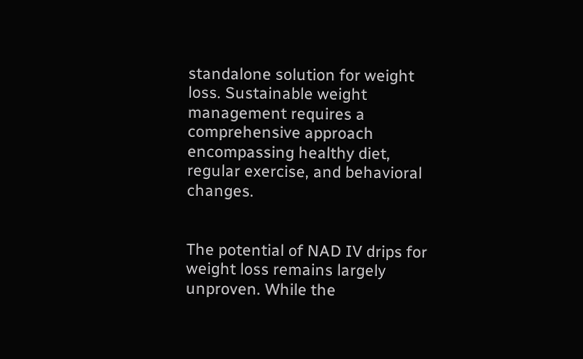standalone solution for weight loss. Sustainable weight management requires a comprehensive approach encompassing healthy diet, regular exercise, and behavioral changes.


The potential of NAD IV drips for weight loss remains largely unproven. While the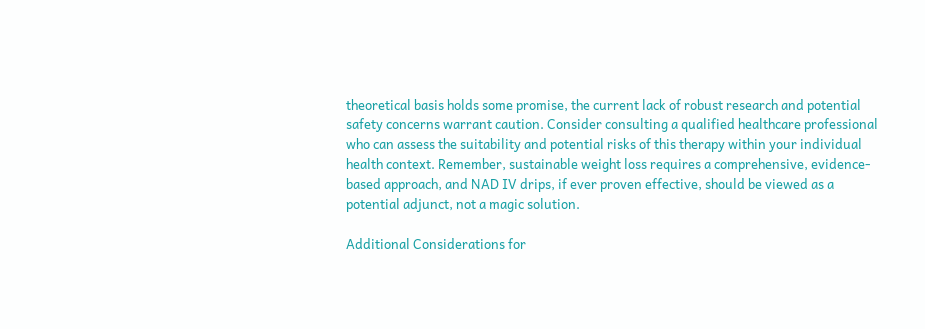theoretical basis holds some promise, the current lack of robust research and potential safety concerns warrant caution. Consider consulting a qualified healthcare professional who can assess the suitability and potential risks of this therapy within your individual health context. Remember, sustainable weight loss requires a comprehensive, evidence-based approach, and NAD IV drips, if ever proven effective, should be viewed as a potential adjunct, not a magic solution.

Additional Considerations for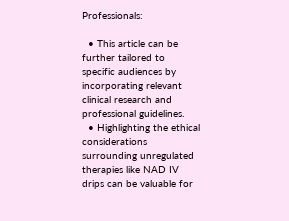Professionals:

  • This article can be further tailored to specific audiences by incorporating relevant clinical research and professional guidelines.
  • Highlighting the ethical considerations surrounding unregulated therapies like NAD IV drips can be valuable for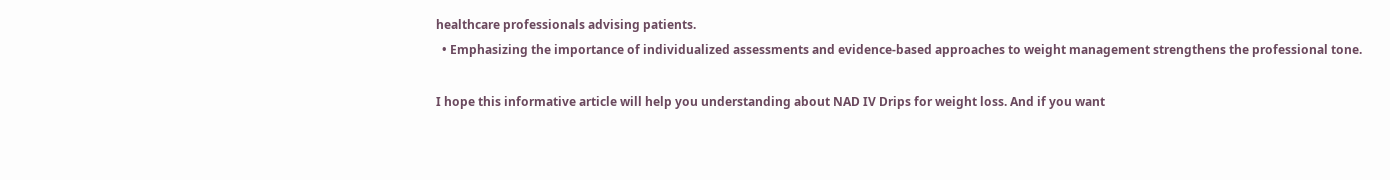healthcare professionals advising patients.
  • Emphasizing the importance of individualized assessments and evidence-based approaches to weight management strengthens the professional tone.

I hope this informative article will help you understanding about NAD IV Drips for weight loss. And if you want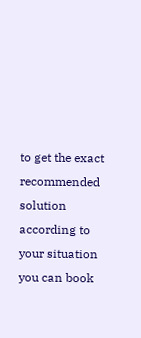to get the exact recommended solution according to your situation you can book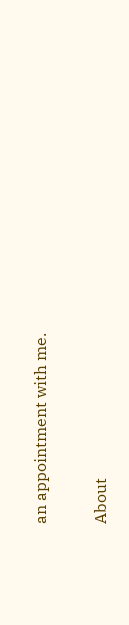an appointment with me.

About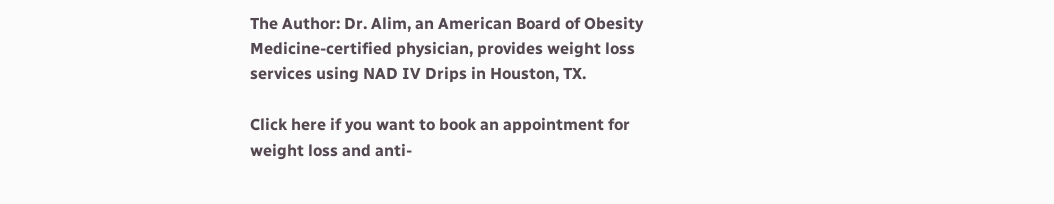The Author: Dr. Alim, an American Board of Obesity Medicine-certified physician, provides weight loss services using NAD IV Drips in Houston, TX.

Click here if you want to book an appointment for weight loss and anti-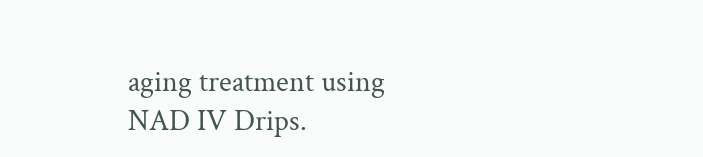aging treatment using NAD IV Drips.